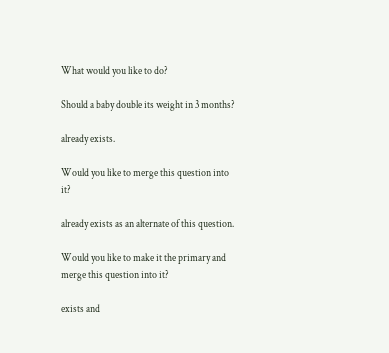What would you like to do?

Should a baby double its weight in 3 months?

already exists.

Would you like to merge this question into it?

already exists as an alternate of this question.

Would you like to make it the primary and merge this question into it?

exists and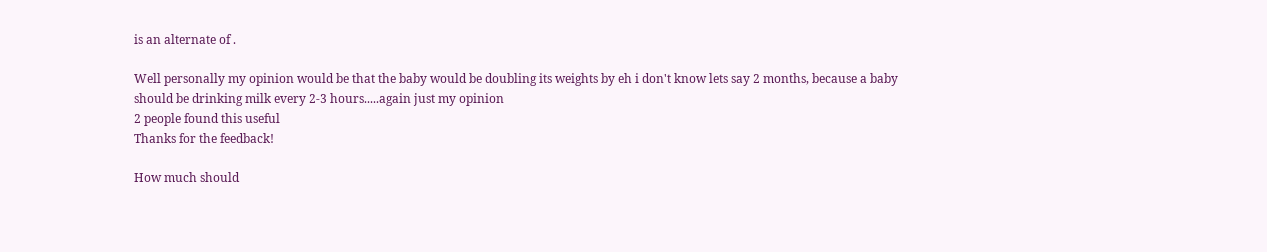is an alternate of .

Well personally my opinion would be that the baby would be doubling its weights by eh i don't know lets say 2 months, because a baby should be drinking milk every 2-3 hours.....again just my opinion
2 people found this useful
Thanks for the feedback!

How much should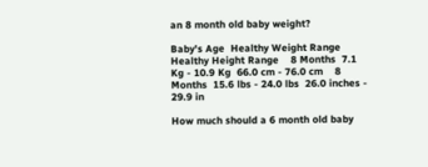an 8 month old baby weight?

Baby's Age  Healthy Weight Range  Healthy Height Range    8 Months  7.1 Kg - 10.9 Kg  66.0 cm - 76.0 cm    8 Months  15.6 lbs - 24.0 lbs  26.0 inches - 29.9 in

How much should a 6 month old baby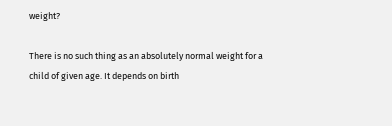weight?

There is no such thing as an absolutely normal weight for a child of given age. It depends on birth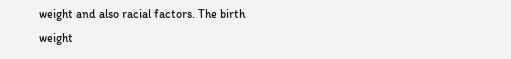weight and also racial factors. The birth weight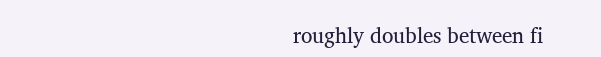roughly doubles between fi